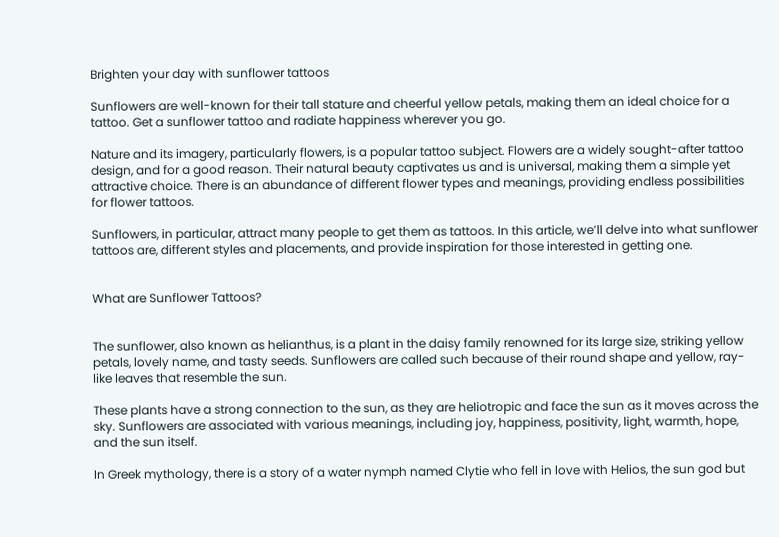Brighten your day with sunflower tattoos

Sunflowers are well-known for their tall stature and cheerful yellow petals, making them an ideal choice for a tattoo. Get a sunflower tattoo and radiate happiness wherever you go.

Nature and its imagery, particularly flowers, is a popular tattoo subject. Flowers are a widely sought-after tattoo design, and for a good reason. Their natural beauty captivates us and is universal, making them a simple yet attractive choice. There is an abundance of different flower types and meanings, providing endless possibilities for flower tattoos.

Sunflowers, in particular, attract many people to get them as tattoos. In this article, we’ll delve into what sunflower tattoos are, different styles and placements, and provide inspiration for those interested in getting one.


What are Sunflower Tattoos?


The sunflower, also known as helianthus, is a plant in the daisy family renowned for its large size, striking yellow petals, lovely name, and tasty seeds. Sunflowers are called such because of their round shape and yellow, ray-like leaves that resemble the sun.

These plants have a strong connection to the sun, as they are heliotropic and face the sun as it moves across the sky. Sunflowers are associated with various meanings, including joy, happiness, positivity, light, warmth, hope, and the sun itself.

In Greek mythology, there is a story of a water nymph named Clytie who fell in love with Helios, the sun god but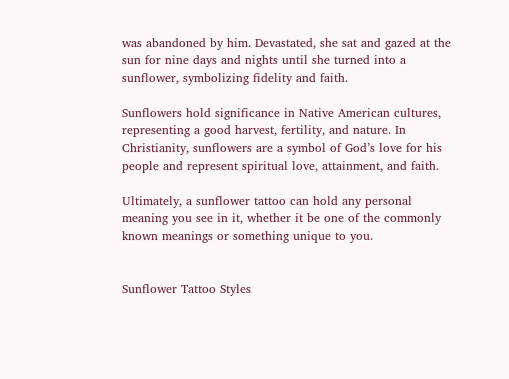was abandoned by him. Devastated, she sat and gazed at the sun for nine days and nights until she turned into a sunflower, symbolizing fidelity and faith.

Sunflowers hold significance in Native American cultures, representing a good harvest, fertility, and nature. In Christianity, sunflowers are a symbol of God’s love for his people and represent spiritual love, attainment, and faith.

Ultimately, a sunflower tattoo can hold any personal meaning you see in it, whether it be one of the commonly known meanings or something unique to you.


Sunflower Tattoo Styles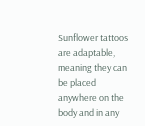Sunflower tattoos are adaptable, meaning they can be placed anywhere on the body and in any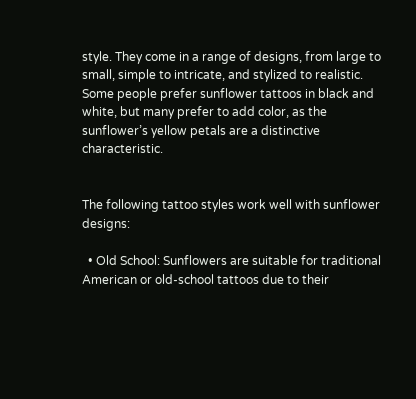style. They come in a range of designs, from large to small, simple to intricate, and stylized to realistic. Some people prefer sunflower tattoos in black and white, but many prefer to add color, as the sunflower’s yellow petals are a distinctive characteristic.


The following tattoo styles work well with sunflower designs:

  • Old School: Sunflowers are suitable for traditional American or old-school tattoos due to their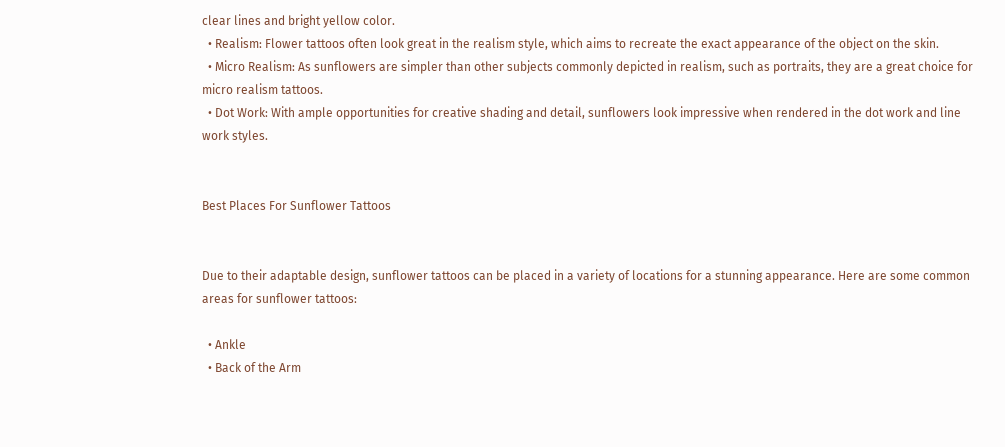clear lines and bright yellow color.
  • Realism: Flower tattoos often look great in the realism style, which aims to recreate the exact appearance of the object on the skin.
  • Micro Realism: As sunflowers are simpler than other subjects commonly depicted in realism, such as portraits, they are a great choice for micro realism tattoos.
  • Dot Work: With ample opportunities for creative shading and detail, sunflowers look impressive when rendered in the dot work and line work styles.


Best Places For Sunflower Tattoos


Due to their adaptable design, sunflower tattoos can be placed in a variety of locations for a stunning appearance. Here are some common areas for sunflower tattoos:

  • Ankle
  • Back of the Arm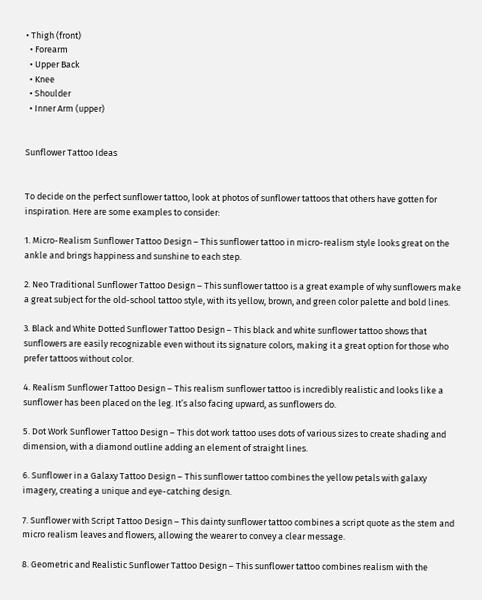• Thigh (front)
  • Forearm
  • Upper Back
  • Knee
  • Shoulder
  • Inner Arm (upper)


Sunflower Tattoo Ideas


To decide on the perfect sunflower tattoo, look at photos of sunflower tattoos that others have gotten for inspiration. Here are some examples to consider:

1. Micro-Realism Sunflower Tattoo Design – This sunflower tattoo in micro-realism style looks great on the ankle and brings happiness and sunshine to each step.

2. Neo Traditional Sunflower Tattoo Design – This sunflower tattoo is a great example of why sunflowers make a great subject for the old-school tattoo style, with its yellow, brown, and green color palette and bold lines.

3. Black and White Dotted Sunflower Tattoo Design – This black and white sunflower tattoo shows that sunflowers are easily recognizable even without its signature colors, making it a great option for those who prefer tattoos without color.

4. Realism Sunflower Tattoo Design – This realism sunflower tattoo is incredibly realistic and looks like a sunflower has been placed on the leg. It’s also facing upward, as sunflowers do.

5. Dot Work Sunflower Tattoo Design – This dot work tattoo uses dots of various sizes to create shading and dimension, with a diamond outline adding an element of straight lines.

6. Sunflower in a Galaxy Tattoo Design – This sunflower tattoo combines the yellow petals with galaxy imagery, creating a unique and eye-catching design.

7. Sunflower with Script Tattoo Design – This dainty sunflower tattoo combines a script quote as the stem and micro realism leaves and flowers, allowing the wearer to convey a clear message.

8. Geometric and Realistic Sunflower Tattoo Design – This sunflower tattoo combines realism with the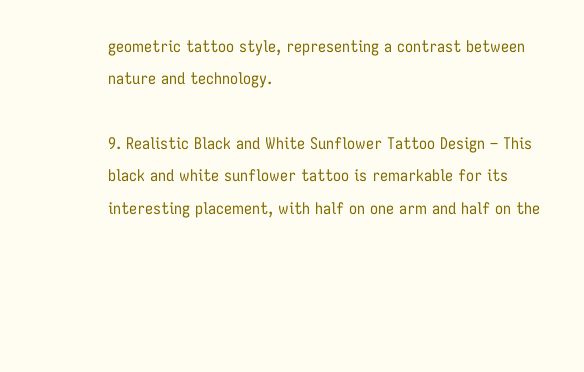geometric tattoo style, representing a contrast between nature and technology.

9. Realistic Black and White Sunflower Tattoo Design – This black and white sunflower tattoo is remarkable for its interesting placement, with half on one arm and half on the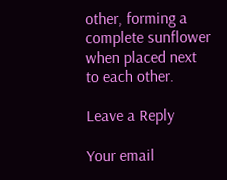other, forming a complete sunflower when placed next to each other.

Leave a Reply

Your email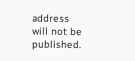address will not be published.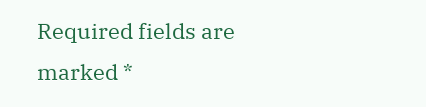Required fields are marked *